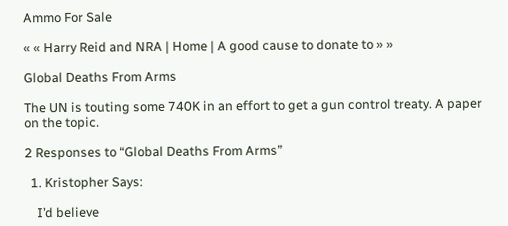Ammo For Sale

« « Harry Reid and NRA | Home | A good cause to donate to » »

Global Deaths From Arms

The UN is touting some 740K in an effort to get a gun control treaty. A paper on the topic.

2 Responses to “Global Deaths From Arms”

  1. Kristopher Says:

    I’d believe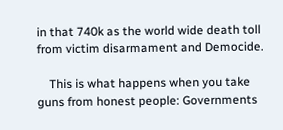in that 740k as the world wide death toll from victim disarmament and Democide.

    This is what happens when you take guns from honest people: Governments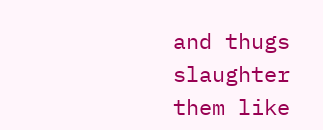and thugs slaughter them like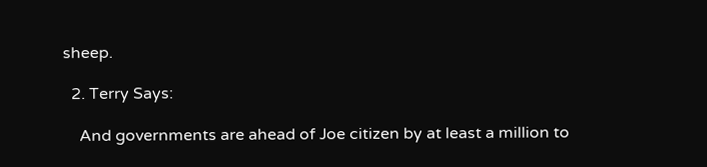sheep.

  2. Terry Says:

    And governments are ahead of Joe citizen by at least a million to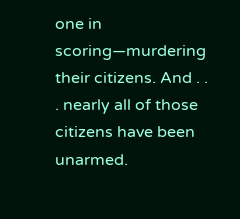one in scoring—murdering their citizens. And . . . nearly all of those citizens have been unarmed.